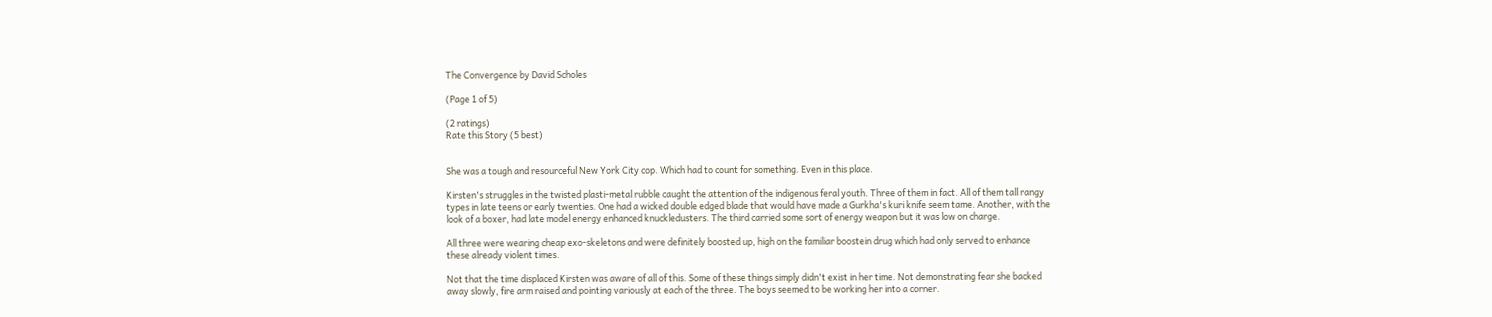The Convergence by David Scholes

(Page 1 of 5)

(2 ratings)
Rate this Story (5 best)


She was a tough and resourceful New York City cop. Which had to count for something. Even in this place.

Kirsten's struggles in the twisted plasti-metal rubble caught the attention of the indigenous feral youth. Three of them in fact. All of them tall rangy types in late teens or early twenties. One had a wicked double edged blade that would have made a Gurkha's kuri knife seem tame. Another, with the look of a boxer, had late model energy enhanced knuckledusters. The third carried some sort of energy weapon but it was low on charge.

All three were wearing cheap exo-skeletons and were definitely boosted up, high on the familiar boostein drug which had only served to enhance these already violent times.

Not that the time displaced Kirsten was aware of all of this. Some of these things simply didn't exist in her time. Not demonstrating fear she backed away slowly, fire arm raised and pointing variously at each of the three. The boys seemed to be working her into a corner.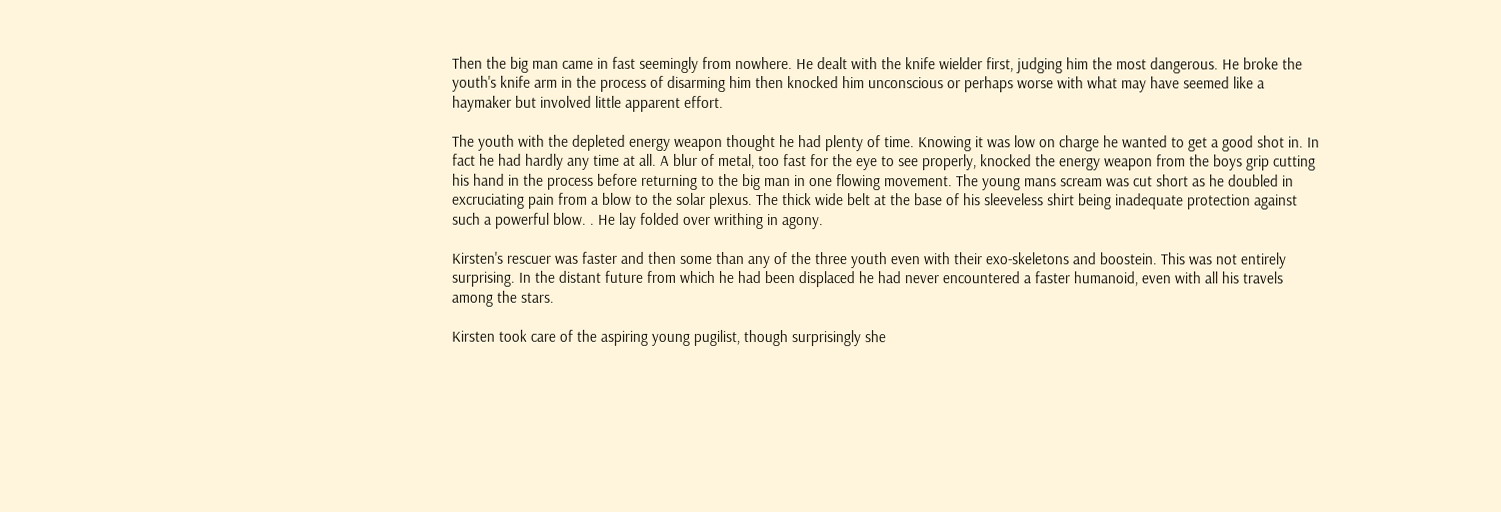Then the big man came in fast seemingly from nowhere. He dealt with the knife wielder first, judging him the most dangerous. He broke the youth's knife arm in the process of disarming him then knocked him unconscious or perhaps worse with what may have seemed like a haymaker but involved little apparent effort.

The youth with the depleted energy weapon thought he had plenty of time. Knowing it was low on charge he wanted to get a good shot in. In fact he had hardly any time at all. A blur of metal, too fast for the eye to see properly, knocked the energy weapon from the boys grip cutting his hand in the process before returning to the big man in one flowing movement. The young mans scream was cut short as he doubled in excruciating pain from a blow to the solar plexus. The thick wide belt at the base of his sleeveless shirt being inadequate protection against such a powerful blow. . He lay folded over writhing in agony.

Kirsten's rescuer was faster and then some than any of the three youth even with their exo-skeletons and boostein. This was not entirely surprising. In the distant future from which he had been displaced he had never encountered a faster humanoid, even with all his travels among the stars.

Kirsten took care of the aspiring young pugilist, though surprisingly she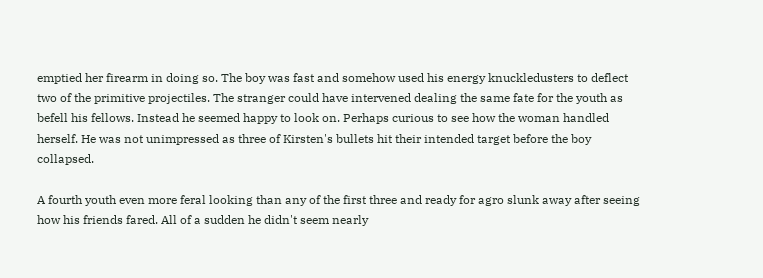emptied her firearm in doing so. The boy was fast and somehow used his energy knuckledusters to deflect two of the primitive projectiles. The stranger could have intervened dealing the same fate for the youth as befell his fellows. Instead he seemed happy to look on. Perhaps curious to see how the woman handled herself. He was not unimpressed as three of Kirsten's bullets hit their intended target before the boy collapsed.

A fourth youth even more feral looking than any of the first three and ready for agro slunk away after seeing how his friends fared. All of a sudden he didn't seem nearly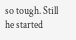so tough. Still he started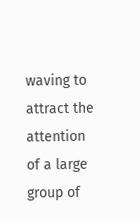waving to attract the attention of a large group of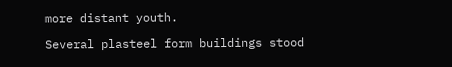more distant youth.

Several plasteel form buildings stood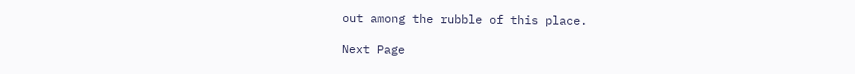out among the rubble of this place.

Next Page